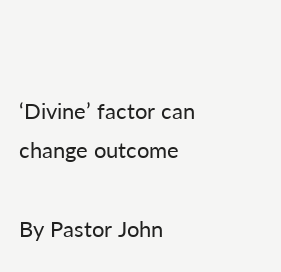‘Divine’ factor can change outcome

By Pastor John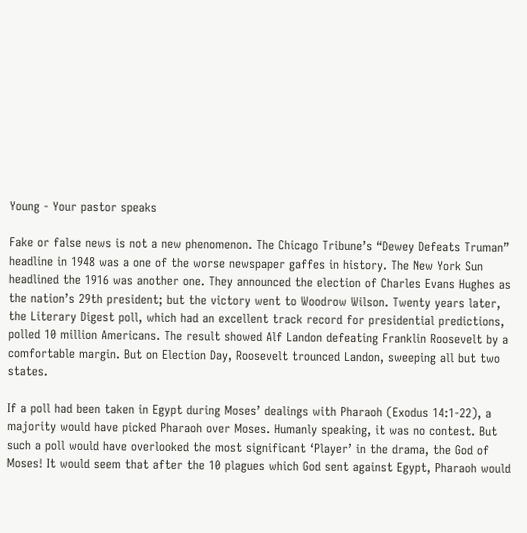Young - Your pastor speaks

Fake or false news is not a new phenomenon. The Chicago Tribune’s “Dewey Defeats Truman” headline in 1948 was a one of the worse newspaper gaffes in history. The New York Sun headlined the 1916 was another one. They announced the election of Charles Evans Hughes as the nation’s 29th president; but the victory went to Woodrow Wilson. Twenty years later, the Literary Digest poll, which had an excellent track record for presidential predictions, polled 10 million Americans. The result showed Alf Landon defeating Franklin Roosevelt by a comfortable margin. But on Election Day, Roosevelt trounced Landon, sweeping all but two states.

If a poll had been taken in Egypt during Moses’ dealings with Pharaoh (Exodus 14:1-22), a majority would have picked Pharaoh over Moses. Humanly speaking, it was no contest. But such a poll would have overlooked the most significant ‘Player’ in the drama, the God of Moses! It would seem that after the 10 plagues which God sent against Egypt, Pharaoh would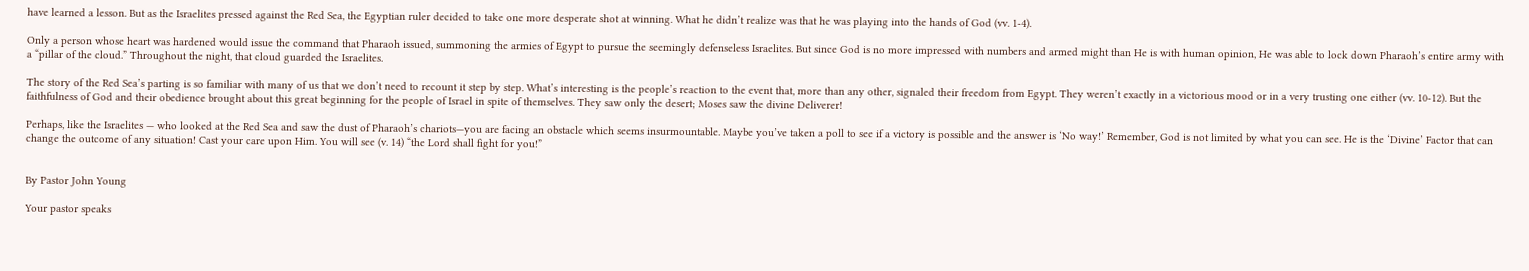have learned a lesson. But as the Israelites pressed against the Red Sea, the Egyptian ruler decided to take one more desperate shot at winning. What he didn’t realize was that he was playing into the hands of God (vv. 1-4).

Only a person whose heart was hardened would issue the command that Pharaoh issued, summoning the armies of Egypt to pursue the seemingly defenseless Israelites. But since God is no more impressed with numbers and armed might than He is with human opinion, He was able to lock down Pharaoh’s entire army with a “pillar of the cloud.” Throughout the night, that cloud guarded the Israelites.

The story of the Red Sea’s parting is so familiar with many of us that we don’t need to recount it step by step. What’s interesting is the people’s reaction to the event that, more than any other, signaled their freedom from Egypt. They weren’t exactly in a victorious mood or in a very trusting one either (vv. 10-12). But the faithfulness of God and their obedience brought about this great beginning for the people of Israel in spite of themselves. They saw only the desert; Moses saw the divine Deliverer!

Perhaps, like the Israelites — who looked at the Red Sea and saw the dust of Pharaoh’s chariots—you are facing an obstacle which seems insurmountable. Maybe you’ve taken a poll to see if a victory is possible and the answer is ‘No way!’ Remember, God is not limited by what you can see. He is the ‘Divine’ Factor that can change the outcome of any situation! Cast your care upon Him. You will see (v. 14) “the Lord shall fight for you!”


By Pastor John Young

Your pastor speaks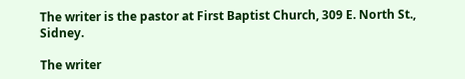The writer is the pastor at First Baptist Church, 309 E. North St., Sidney.

The writer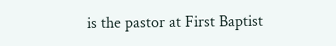is the pastor at First Baptist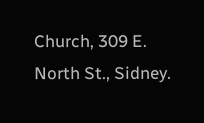Church, 309 E. North St., Sidney.